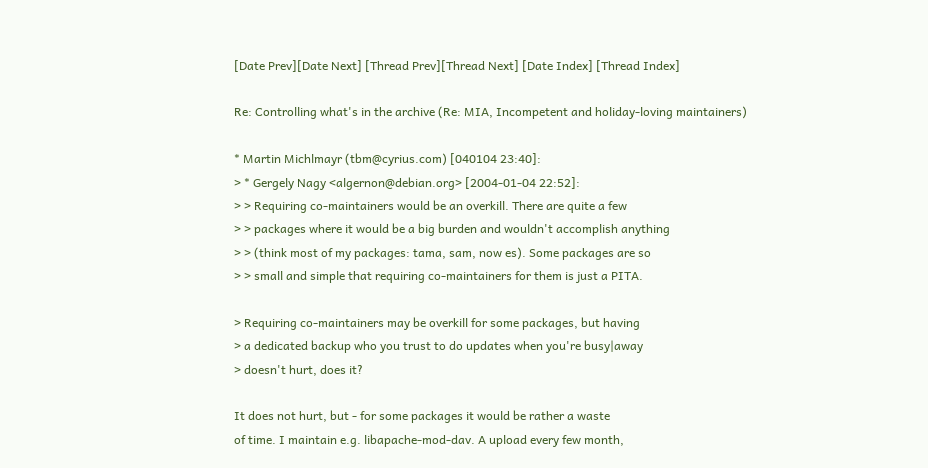[Date Prev][Date Next] [Thread Prev][Thread Next] [Date Index] [Thread Index]

Re: Controlling what's in the archive (Re: MIA, Incompetent and holiday-loving maintainers)

* Martin Michlmayr (tbm@cyrius.com) [040104 23:40]:
> * Gergely Nagy <algernon@debian.org> [2004-01-04 22:52]:
> > Requiring co-maintainers would be an overkill. There are quite a few
> > packages where it would be a big burden and wouldn't accomplish anything
> > (think most of my packages: tama, sam, now es). Some packages are so
> > small and simple that requiring co-maintainers for them is just a PITA.

> Requiring co-maintainers may be overkill for some packages, but having
> a dedicated backup who you trust to do updates when you're busy|away
> doesn't hurt, does it?

It does not hurt, but - for some packages it would be rather a waste
of time. I maintain e.g. libapache-mod-dav. A upload every few month,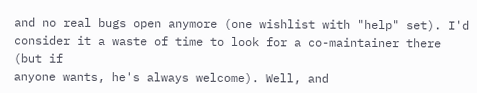and no real bugs open anymore (one wishlist with "help" set). I'd
consider it a waste of time to look for a co-maintainer there (but if
anyone wants, he's always welcome). Well, and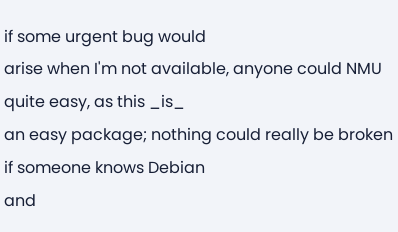if some urgent bug would
arise when I'm not available, anyone could NMU quite easy, as this _is_
an easy package; nothing could really be broken if someone knows Debian
and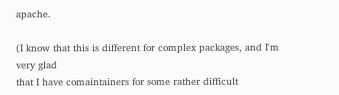apache.

(I know that this is different for complex packages, and I'm very glad
that I have comaintainers for some rather difficult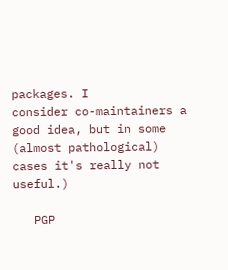packages. I
consider co-maintainers a good idea, but in some (almost pathological)
cases it's really not useful.)

   PGP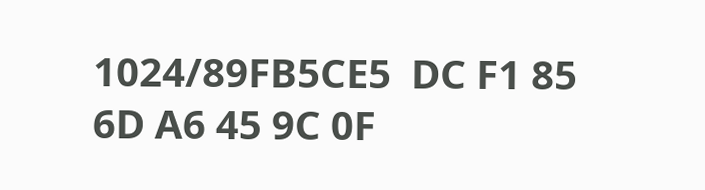1024/89FB5CE5  DC F1 85 6D A6 45 9C 0F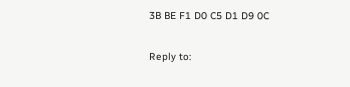3B BE F1 D0 C5 D1 D9 0C

Reply to: